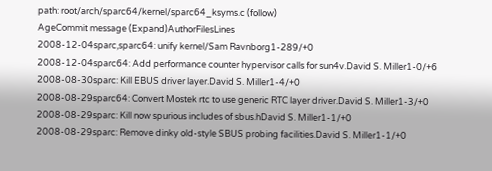path: root/arch/sparc64/kernel/sparc64_ksyms.c (follow)
AgeCommit message (Expand)AuthorFilesLines
2008-12-04sparc,sparc64: unify kernel/Sam Ravnborg1-289/+0
2008-12-04sparc64: Add performance counter hypervisor calls for sun4v.David S. Miller1-0/+6
2008-08-30sparc: Kill EBUS driver layer.David S. Miller1-4/+0
2008-08-29sparc64: Convert Mostek rtc to use generic RTC layer driver.David S. Miller1-3/+0
2008-08-29sparc: Kill now spurious includes of sbus.hDavid S. Miller1-1/+0
2008-08-29sparc: Remove dinky old-style SBUS probing facilities.David S. Miller1-1/+0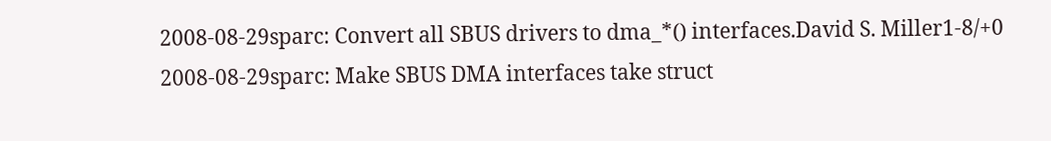2008-08-29sparc: Convert all SBUS drivers to dma_*() interfaces.David S. Miller1-8/+0
2008-08-29sparc: Make SBUS DMA interfaces take struct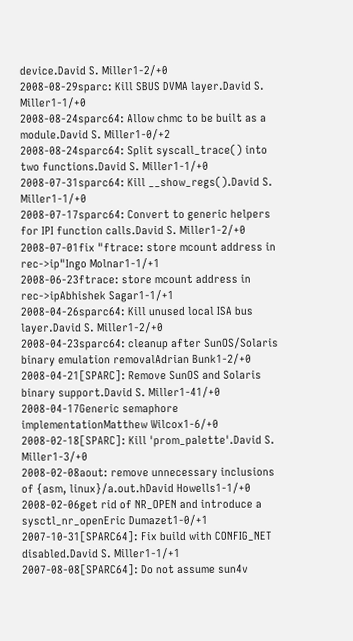device.David S. Miller1-2/+0
2008-08-29sparc: Kill SBUS DVMA layer.David S. Miller1-1/+0
2008-08-24sparc64: Allow chmc to be built as a module.David S. Miller1-0/+2
2008-08-24sparc64: Split syscall_trace() into two functions.David S. Miller1-1/+0
2008-07-31sparc64: Kill __show_regs().David S. Miller1-1/+0
2008-07-17sparc64: Convert to generic helpers for IPI function calls.David S. Miller1-2/+0
2008-07-01fix "ftrace: store mcount address in rec->ip"Ingo Molnar1-1/+1
2008-06-23ftrace: store mcount address in rec->ipAbhishek Sagar1-1/+1
2008-04-26sparc64: Kill unused local ISA bus layer.David S. Miller1-2/+0
2008-04-23sparc64: cleanup after SunOS/Solaris binary emulation removalAdrian Bunk1-2/+0
2008-04-21[SPARC]: Remove SunOS and Solaris binary support.David S. Miller1-41/+0
2008-04-17Generic semaphore implementationMatthew Wilcox1-6/+0
2008-02-18[SPARC]: Kill 'prom_palette'.David S. Miller1-3/+0
2008-02-08aout: remove unnecessary inclusions of {asm, linux}/a.out.hDavid Howells1-1/+0
2008-02-06get rid of NR_OPEN and introduce a sysctl_nr_openEric Dumazet1-0/+1
2007-10-31[SPARC64]: Fix build with CONFIG_NET disabled.David S. Miller1-1/+1
2007-08-08[SPARC64]: Do not assume sun4v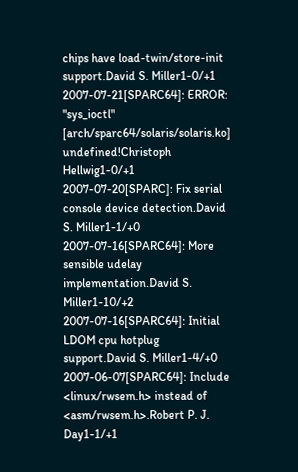chips have load-twin/store-init support.David S. Miller1-0/+1
2007-07-21[SPARC64]: ERROR: "sys_ioctl" [arch/sparc64/solaris/solaris.ko] undefined!Christoph Hellwig1-0/+1
2007-07-20[SPARC]: Fix serial console device detection.David S. Miller1-1/+0
2007-07-16[SPARC64]: More sensible udelay implementation.David S. Miller1-10/+2
2007-07-16[SPARC64]: Initial LDOM cpu hotplug support.David S. Miller1-4/+0
2007-06-07[SPARC64]: Include <linux/rwsem.h> instead of <asm/rwsem.h>.Robert P. J. Day1-1/+1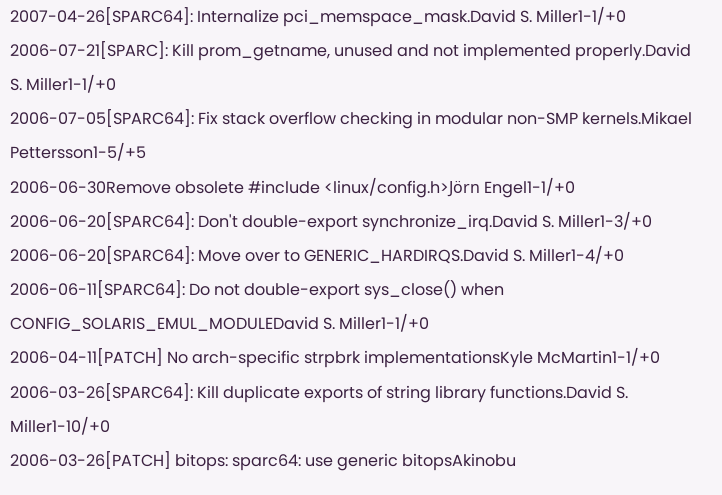2007-04-26[SPARC64]: Internalize pci_memspace_mask.David S. Miller1-1/+0
2006-07-21[SPARC]: Kill prom_getname, unused and not implemented properly.David S. Miller1-1/+0
2006-07-05[SPARC64]: Fix stack overflow checking in modular non-SMP kernels.Mikael Pettersson1-5/+5
2006-06-30Remove obsolete #include <linux/config.h>Jörn Engel1-1/+0
2006-06-20[SPARC64]: Don't double-export synchronize_irq.David S. Miller1-3/+0
2006-06-20[SPARC64]: Move over to GENERIC_HARDIRQS.David S. Miller1-4/+0
2006-06-11[SPARC64]: Do not double-export sys_close() when CONFIG_SOLARIS_EMUL_MODULEDavid S. Miller1-1/+0
2006-04-11[PATCH] No arch-specific strpbrk implementationsKyle McMartin1-1/+0
2006-03-26[SPARC64]: Kill duplicate exports of string library functions.David S. Miller1-10/+0
2006-03-26[PATCH] bitops: sparc64: use generic bitopsAkinobu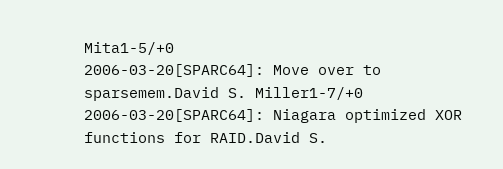Mita1-5/+0
2006-03-20[SPARC64]: Move over to sparsemem.David S. Miller1-7/+0
2006-03-20[SPARC64]: Niagara optimized XOR functions for RAID.David S.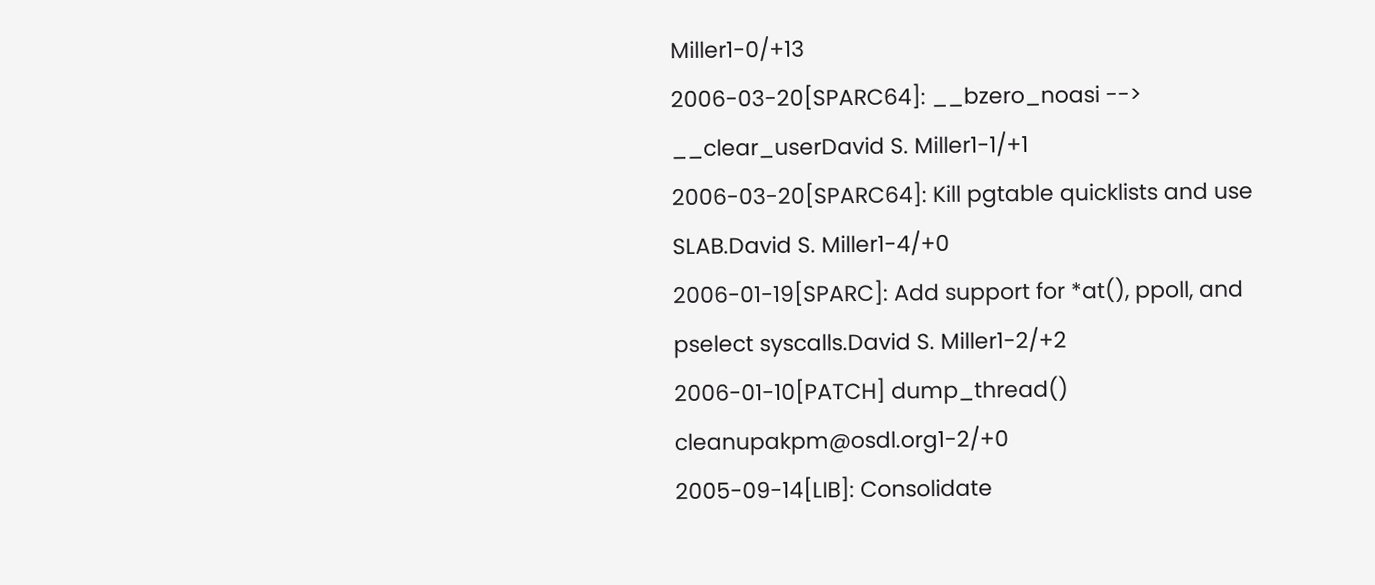Miller1-0/+13
2006-03-20[SPARC64]: __bzero_noasi --> __clear_userDavid S. Miller1-1/+1
2006-03-20[SPARC64]: Kill pgtable quicklists and use SLAB.David S. Miller1-4/+0
2006-01-19[SPARC]: Add support for *at(), ppoll, and pselect syscalls.David S. Miller1-2/+2
2006-01-10[PATCH] dump_thread() cleanupakpm@osdl.org1-2/+0
2005-09-14[LIB]: Consolidate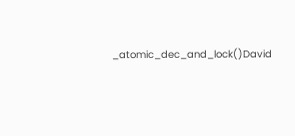_atomic_dec_and_lock()David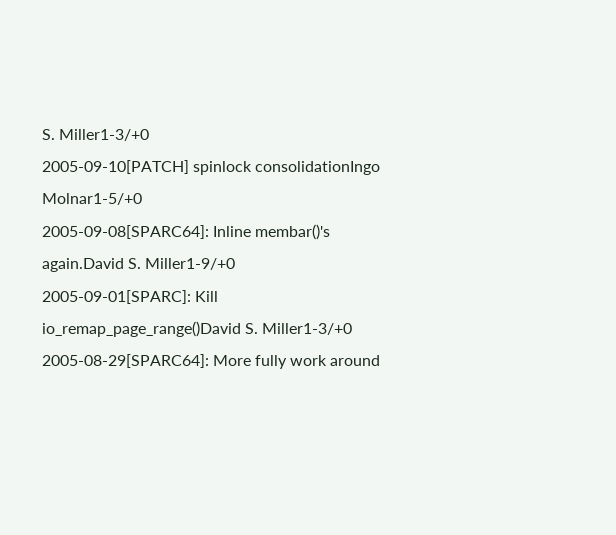S. Miller1-3/+0
2005-09-10[PATCH] spinlock consolidationIngo Molnar1-5/+0
2005-09-08[SPARC64]: Inline membar()'s again.David S. Miller1-9/+0
2005-09-01[SPARC]: Kill io_remap_page_range()David S. Miller1-3/+0
2005-08-29[SPARC64]: More fully work around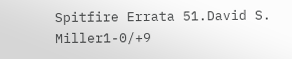Spitfire Errata 51.David S. Miller1-0/+9